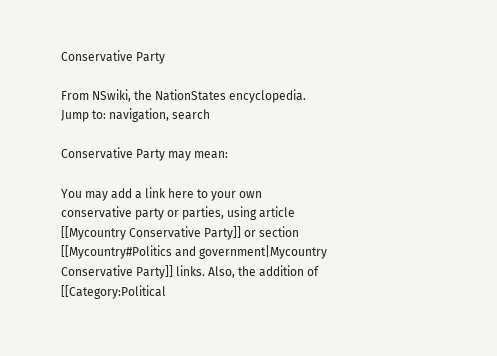Conservative Party

From NSwiki, the NationStates encyclopedia.
Jump to: navigation, search

Conservative Party may mean:

You may add a link here to your own conservative party or parties, using article [[Mycountry Conservative Party]] or section [[Mycountry#Politics and government|Mycountry Conservative Party]] links. Also, the addition of [[Category:Political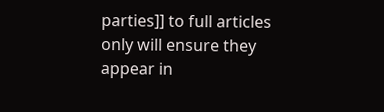parties]] to full articles only will ensure they appear in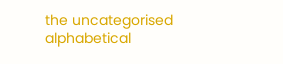the uncategorised alphabetical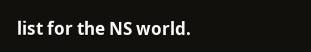list for the NS world.